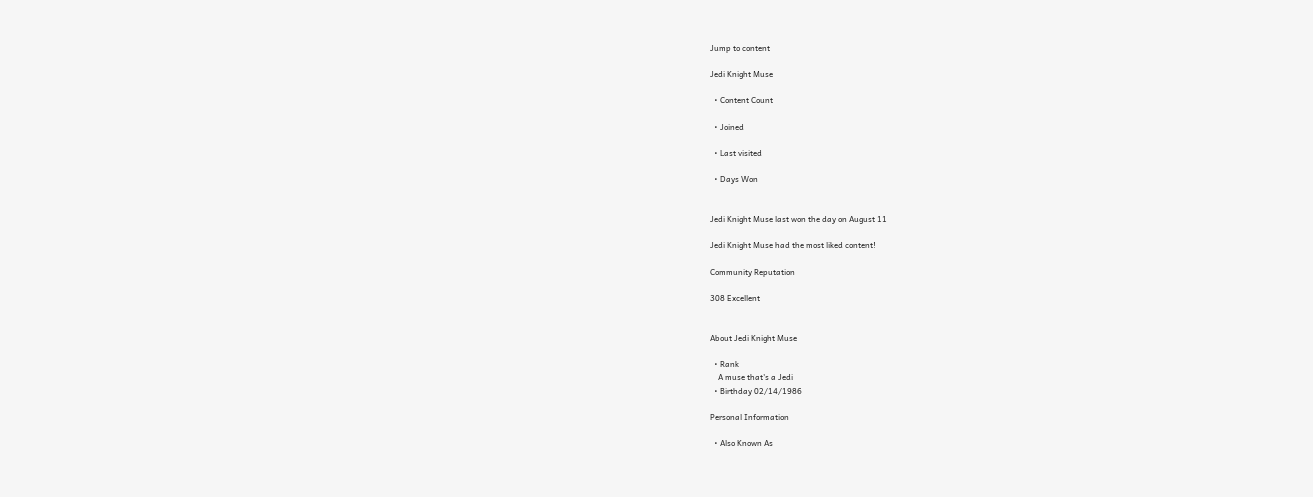Jump to content

Jedi Knight Muse

  • Content Count

  • Joined

  • Last visited

  • Days Won


Jedi Knight Muse last won the day on August 11

Jedi Knight Muse had the most liked content!

Community Reputation

308 Excellent


About Jedi Knight Muse

  • Rank
    A muse that's a Jedi
  • Birthday 02/14/1986

Personal Information

  • Also Known As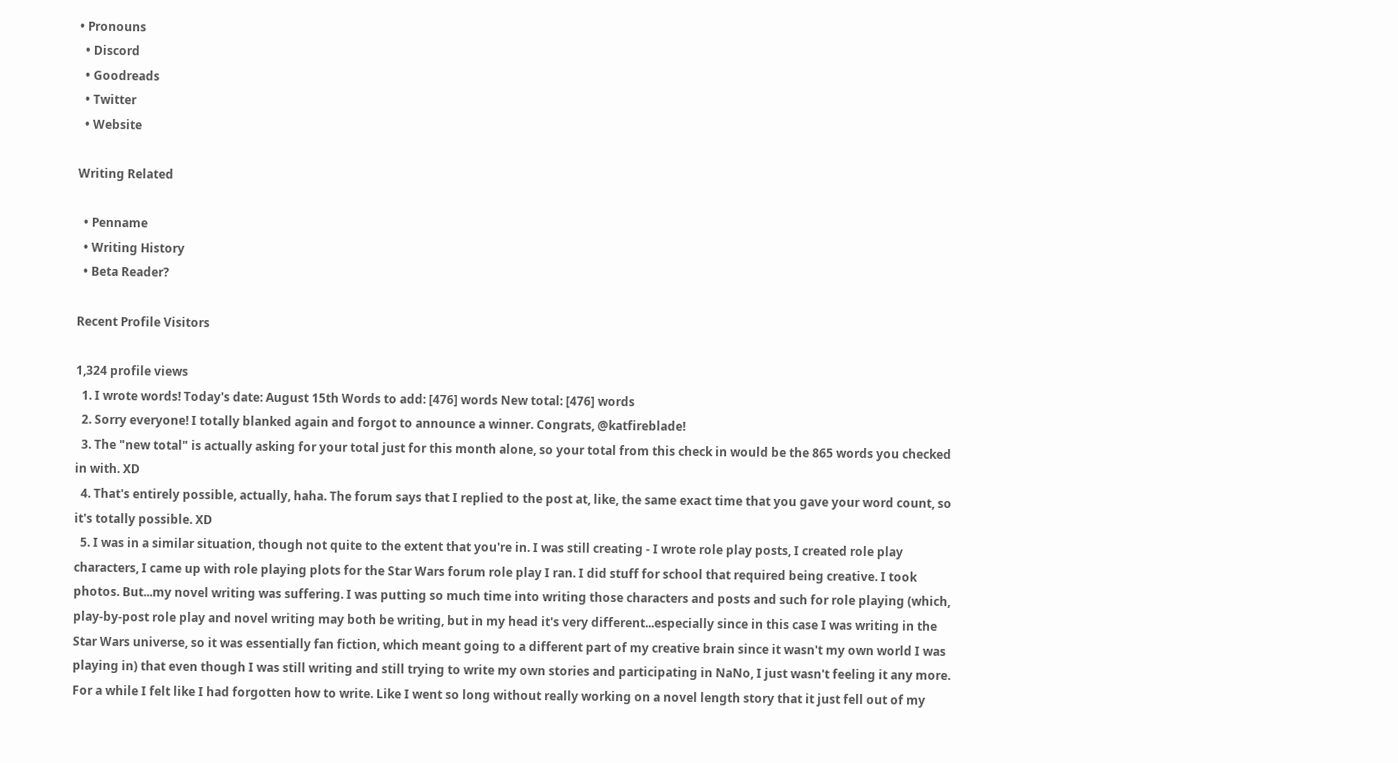• Pronouns
  • Discord
  • Goodreads
  • Twitter
  • Website

Writing Related

  • Penname
  • Writing History
  • Beta Reader?

Recent Profile Visitors

1,324 profile views
  1. I wrote words! Today's date: August 15th Words to add: [476] words New total: [476] words
  2. Sorry everyone! I totally blanked again and forgot to announce a winner. Congrats, @katfireblade!
  3. The "new total" is actually asking for your total just for this month alone, so your total from this check in would be the 865 words you checked in with. XD
  4. That's entirely possible, actually, haha. The forum says that I replied to the post at, like, the same exact time that you gave your word count, so it's totally possible. XD
  5. I was in a similar situation, though not quite to the extent that you're in. I was still creating - I wrote role play posts, I created role play characters, I came up with role playing plots for the Star Wars forum role play I ran. I did stuff for school that required being creative. I took photos. But...my novel writing was suffering. I was putting so much time into writing those characters and posts and such for role playing (which, play-by-post role play and novel writing may both be writing, but in my head it's very different...especially since in this case I was writing in the Star Wars universe, so it was essentially fan fiction, which meant going to a different part of my creative brain since it wasn't my own world I was playing in) that even though I was still writing and still trying to write my own stories and participating in NaNo, I just wasn't feeling it any more. For a while I felt like I had forgotten how to write. Like I went so long without really working on a novel length story that it just fell out of my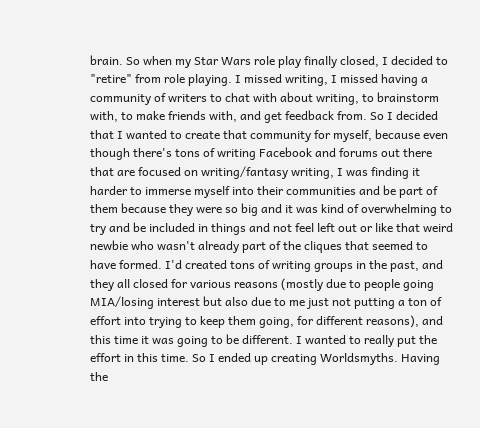brain. So when my Star Wars role play finally closed, I decided to "retire" from role playing. I missed writing, I missed having a community of writers to chat with about writing, to brainstorm with, to make friends with, and get feedback from. So I decided that I wanted to create that community for myself, because even though there's tons of writing Facebook and forums out there that are focused on writing/fantasy writing, I was finding it harder to immerse myself into their communities and be part of them because they were so big and it was kind of overwhelming to try and be included in things and not feel left out or like that weird newbie who wasn't already part of the cliques that seemed to have formed. I'd created tons of writing groups in the past, and they all closed for various reasons (mostly due to people going MIA/losing interest but also due to me just not putting a ton of effort into trying to keep them going, for different reasons), and this time it was going to be different. I wanted to really put the effort in this time. So I ended up creating Worldsmyths. Having the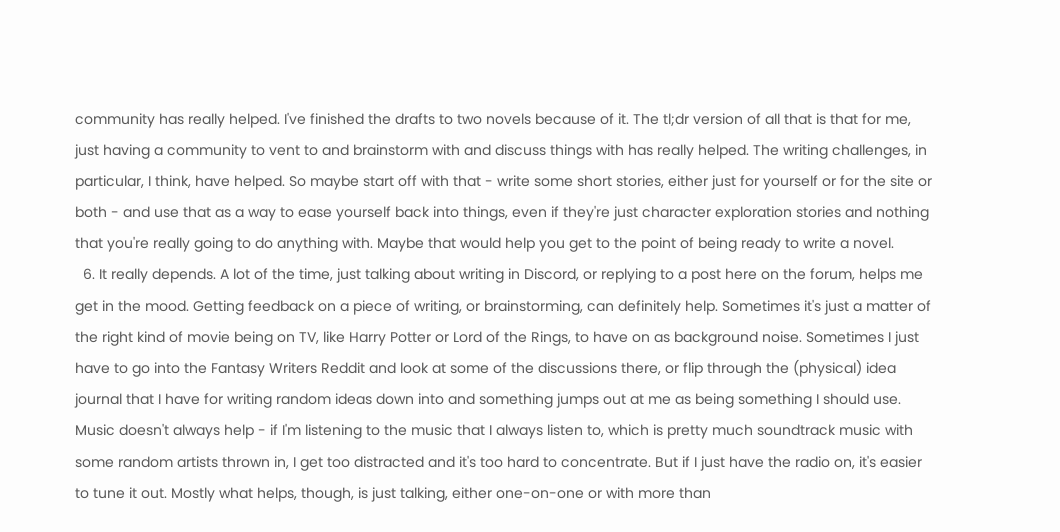community has really helped. I've finished the drafts to two novels because of it. The tl;dr version of all that is that for me, just having a community to vent to and brainstorm with and discuss things with has really helped. The writing challenges, in particular, I think, have helped. So maybe start off with that - write some short stories, either just for yourself or for the site or both - and use that as a way to ease yourself back into things, even if they're just character exploration stories and nothing that you're really going to do anything with. Maybe that would help you get to the point of being ready to write a novel.
  6. It really depends. A lot of the time, just talking about writing in Discord, or replying to a post here on the forum, helps me get in the mood. Getting feedback on a piece of writing, or brainstorming, can definitely help. Sometimes it's just a matter of the right kind of movie being on TV, like Harry Potter or Lord of the Rings, to have on as background noise. Sometimes I just have to go into the Fantasy Writers Reddit and look at some of the discussions there, or flip through the (physical) idea journal that I have for writing random ideas down into and something jumps out at me as being something I should use. Music doesn't always help - if I'm listening to the music that I always listen to, which is pretty much soundtrack music with some random artists thrown in, I get too distracted and it's too hard to concentrate. But if I just have the radio on, it's easier to tune it out. Mostly what helps, though, is just talking, either one-on-one or with more than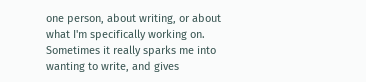one person, about writing, or about what I'm specifically working on. Sometimes it really sparks me into wanting to write, and gives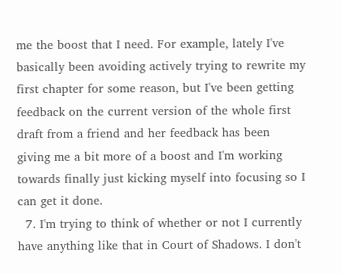me the boost that I need. For example, lately I've basically been avoiding actively trying to rewrite my first chapter for some reason, but I've been getting feedback on the current version of the whole first draft from a friend and her feedback has been giving me a bit more of a boost and I'm working towards finally just kicking myself into focusing so I can get it done.
  7. I'm trying to think of whether or not I currently have anything like that in Court of Shadows. I don't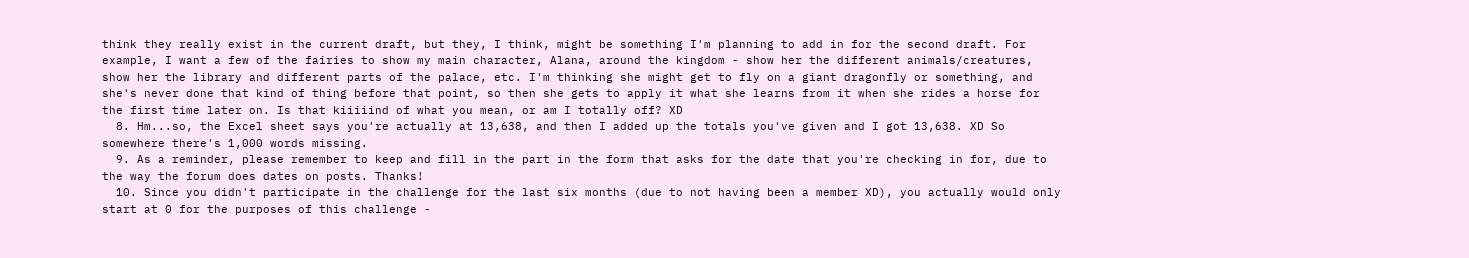think they really exist in the current draft, but they, I think, might be something I'm planning to add in for the second draft. For example, I want a few of the fairies to show my main character, Alana, around the kingdom - show her the different animals/creatures, show her the library and different parts of the palace, etc. I'm thinking she might get to fly on a giant dragonfly or something, and she's never done that kind of thing before that point, so then she gets to apply it what she learns from it when she rides a horse for the first time later on. Is that kiiiiind of what you mean, or am I totally off? XD
  8. Hm...so, the Excel sheet says you're actually at 13,638, and then I added up the totals you've given and I got 13,638. XD So somewhere there's 1,000 words missing.
  9. As a reminder, please remember to keep and fill in the part in the form that asks for the date that you're checking in for, due to the way the forum does dates on posts. Thanks!
  10. Since you didn't participate in the challenge for the last six months (due to not having been a member XD), you actually would only start at 0 for the purposes of this challenge -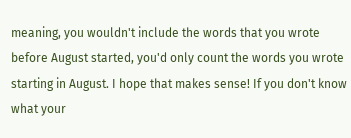meaning, you wouldn't include the words that you wrote before August started, you'd only count the words you wrote starting in August. I hope that makes sense! If you don't know what your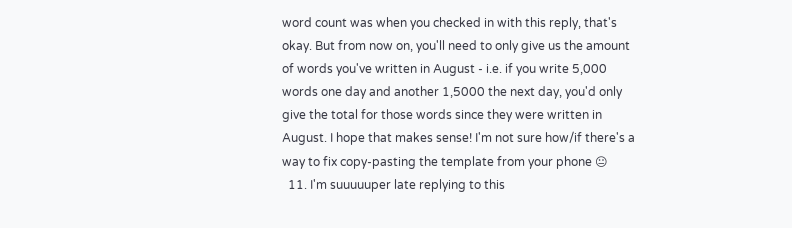word count was when you checked in with this reply, that's okay. But from now on, you'll need to only give us the amount of words you've written in August - i.e. if you write 5,000 words one day and another 1,5000 the next day, you'd only give the total for those words since they were written in August. I hope that makes sense! I'm not sure how/if there's a way to fix copy-pasting the template from your phone 😐
  11. I'm suuuuuper late replying to this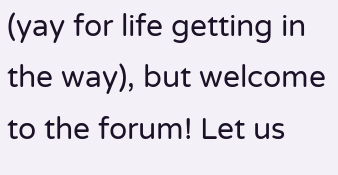(yay for life getting in the way), but welcome to the forum! Let us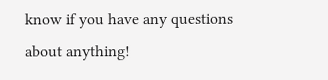know if you have any questions about anything!